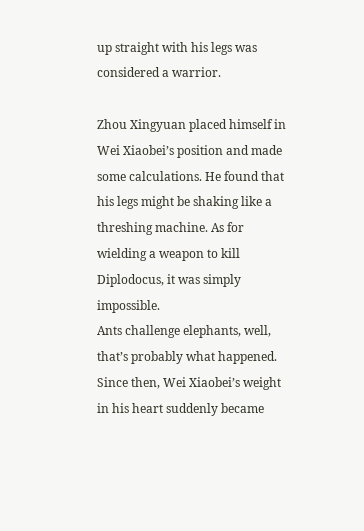up straight with his legs was considered a warrior.

Zhou Xingyuan placed himself in Wei Xiaobei’s position and made some calculations. He found that his legs might be shaking like a threshing machine. As for wielding a weapon to kill Diplodocus, it was simply impossible.
Ants challenge elephants, well, that’s probably what happened.
Since then, Wei Xiaobei’s weight in his heart suddenly became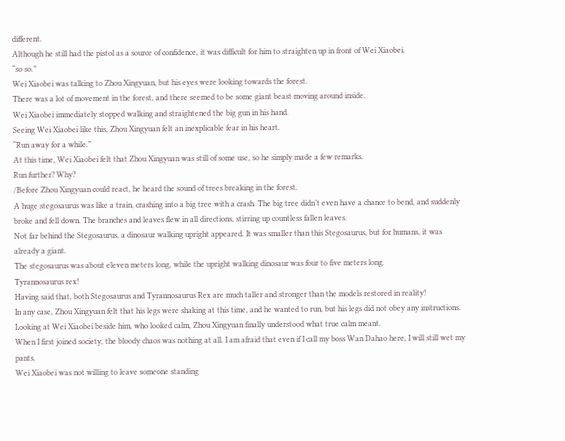different.
Although he still had the pistol as a source of confidence, it was difficult for him to straighten up in front of Wei Xiaobei.
“so so.”
Wei Xiaobei was talking to Zhou Xingyuan, but his eyes were looking towards the forest.
There was a lot of movement in the forest, and there seemed to be some giant beast moving around inside.
Wei Xiaobei immediately stopped walking and straightened the big gun in his hand.
Seeing Wei Xiaobei like this, Zhou Xingyuan felt an inexplicable fear in his heart.
“Run away for a while.”
At this time, Wei Xiaobei felt that Zhou Xingyuan was still of some use, so he simply made a few remarks.
Run further? Why?
/Before Zhou Xingyuan could react, he heard the sound of trees breaking in the forest.
A huge stegosaurus was like a train, crashing into a big tree with a crash. The big tree didn’t even have a chance to bend, and suddenly broke and fell down. The branches and leaves flew in all directions, stirring up countless fallen leaves.
Not far behind the Stegosaurus, a dinosaur walking upright appeared. It was smaller than this Stegosaurus, but for humans, it was already a giant.
The stegosaurus was about eleven meters long, while the upright walking dinosaur was four to five meters long.
Tyrannosaurus rex!
Having said that, both Stegosaurus and Tyrannosaurus Rex are much taller and stronger than the models restored in reality!
In any case, Zhou Xingyuan felt that his legs were shaking at this time, and he wanted to run, but his legs did not obey any instructions.
Looking at Wei Xiaobei beside him, who looked calm, Zhou Xingyuan finally understood what true calm meant.
When I first joined society, the bloody chaos was nothing at all. I am afraid that even if I call my boss Wan Dahao here, I will still wet my pants.
Wei Xiaobei was not willing to leave someone standing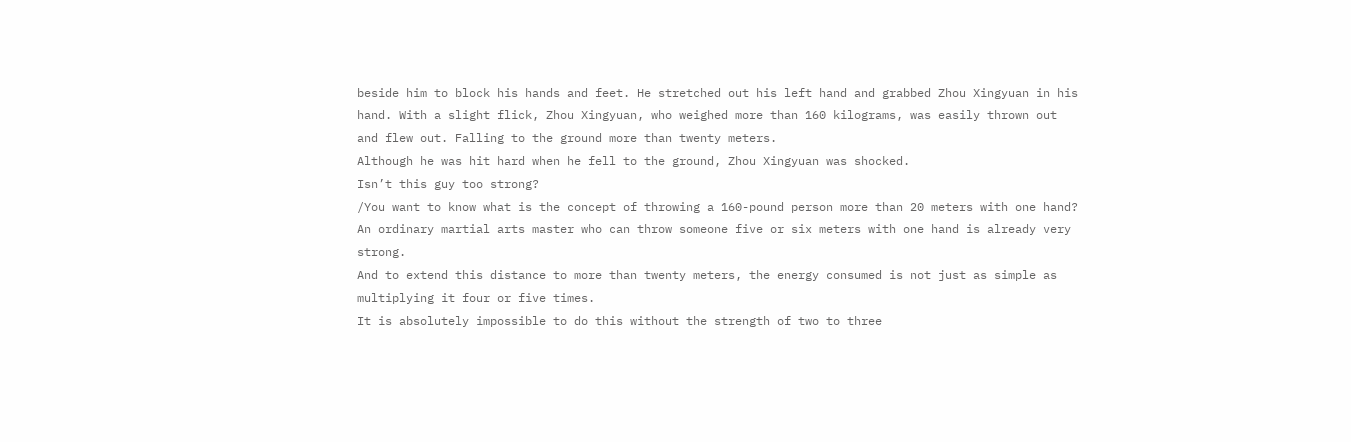beside him to block his hands and feet. He stretched out his left hand and grabbed Zhou Xingyuan in his hand. With a slight flick, Zhou Xingyuan, who weighed more than 160 kilograms, was easily thrown out and flew out. Falling to the ground more than twenty meters.
Although he was hit hard when he fell to the ground, Zhou Xingyuan was shocked.
Isn’t this guy too strong?
/You want to know what is the concept of throwing a 160-pound person more than 20 meters with one hand?
An ordinary martial arts master who can throw someone five or six meters with one hand is already very strong.
And to extend this distance to more than twenty meters, the energy consumed is not just as simple as multiplying it four or five times.
It is absolutely impossible to do this without the strength of two to three